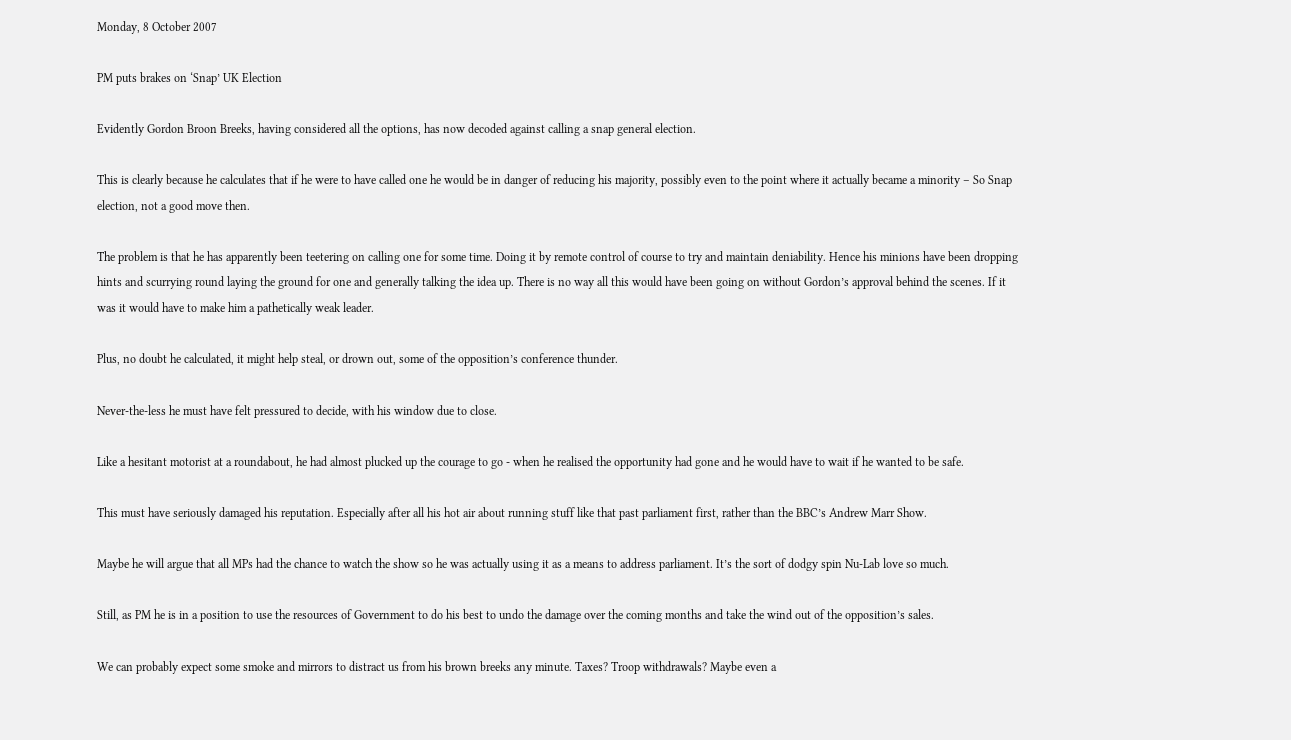Monday, 8 October 2007

PM puts brakes on ‘Snap’ UK Election

Evidently Gordon Broon Breeks, having considered all the options, has now decoded against calling a snap general election.

This is clearly because he calculates that if he were to have called one he would be in danger of reducing his majority, possibly even to the point where it actually became a minority – So Snap election, not a good move then.

The problem is that he has apparently been teetering on calling one for some time. Doing it by remote control of course to try and maintain deniability. Hence his minions have been dropping hints and scurrying round laying the ground for one and generally talking the idea up. There is no way all this would have been going on without Gordon’s approval behind the scenes. If it was it would have to make him a pathetically weak leader.

Plus, no doubt he calculated, it might help steal, or drown out, some of the opposition’s conference thunder.

Never-the-less he must have felt pressured to decide, with his window due to close.

Like a hesitant motorist at a roundabout, he had almost plucked up the courage to go - when he realised the opportunity had gone and he would have to wait if he wanted to be safe.

This must have seriously damaged his reputation. Especially after all his hot air about running stuff like that past parliament first, rather than the BBC’s Andrew Marr Show.

Maybe he will argue that all MPs had the chance to watch the show so he was actually using it as a means to address parliament. It’s the sort of dodgy spin Nu-Lab love so much.

Still, as PM he is in a position to use the resources of Government to do his best to undo the damage over the coming months and take the wind out of the opposition’s sales.

We can probably expect some smoke and mirrors to distract us from his brown breeks any minute. Taxes? Troop withdrawals? Maybe even a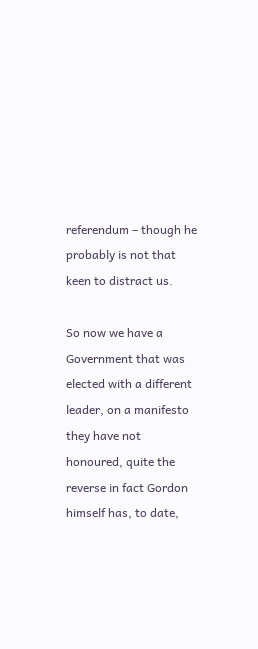referendum – though he probably is not that keen to distract us.

So now we have a Government that was elected with a different leader, on a manifesto they have not honoured, quite the reverse in fact Gordon himself has, to date,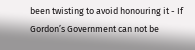been twisting to avoid honouring it - If Gordon’s Government can not be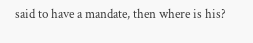said to have a mandate, then where is his?